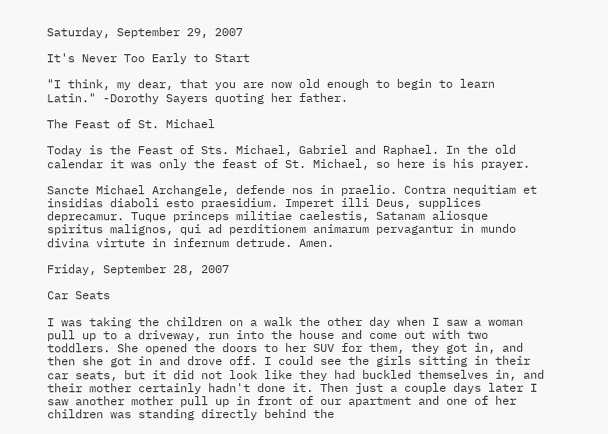Saturday, September 29, 2007

It's Never Too Early to Start

"I think, my dear, that you are now old enough to begin to learn Latin." -Dorothy Sayers quoting her father.

The Feast of St. Michael

Today is the Feast of Sts. Michael, Gabriel and Raphael. In the old calendar it was only the feast of St. Michael, so here is his prayer.

Sancte Michael Archangele, defende nos in praelio. Contra nequitiam et insidias diaboli esto praesidium. Imperet illi Deus, supplices deprecamur. Tuque princeps militiae caelestis, Satanam aliosque spiritus malignos, qui ad perditionem animarum pervagantur in mundo divina virtute in infernum detrude. Amen.

Friday, September 28, 2007

Car Seats

I was taking the children on a walk the other day when I saw a woman pull up to a driveway, run into the house and come out with two toddlers. She opened the doors to her SUV for them, they got in, and then she got in and drove off. I could see the girls sitting in their car seats, but it did not look like they had buckled themselves in, and their mother certainly hadn't done it. Then just a couple days later I saw another mother pull up in front of our apartment and one of her children was standing directly behind the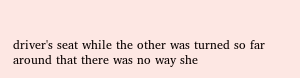driver's seat while the other was turned so far around that there was no way she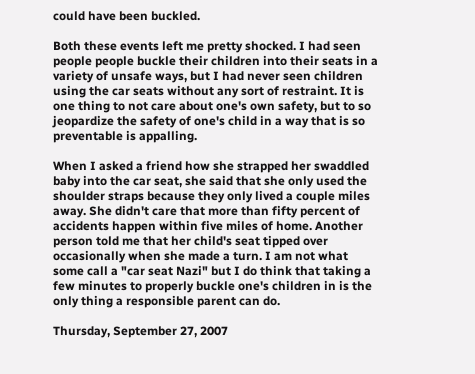could have been buckled.

Both these events left me pretty shocked. I had seen people people buckle their children into their seats in a variety of unsafe ways, but I had never seen children using the car seats without any sort of restraint. It is one thing to not care about one's own safety, but to so jeopardize the safety of one's child in a way that is so preventable is appalling.

When I asked a friend how she strapped her swaddled baby into the car seat, she said that she only used the shoulder straps because they only lived a couple miles away. She didn't care that more than fifty percent of accidents happen within five miles of home. Another person told me that her child's seat tipped over occasionally when she made a turn. I am not what some call a "car seat Nazi" but I do think that taking a few minutes to properly buckle one's children in is the only thing a responsible parent can do.

Thursday, September 27, 2007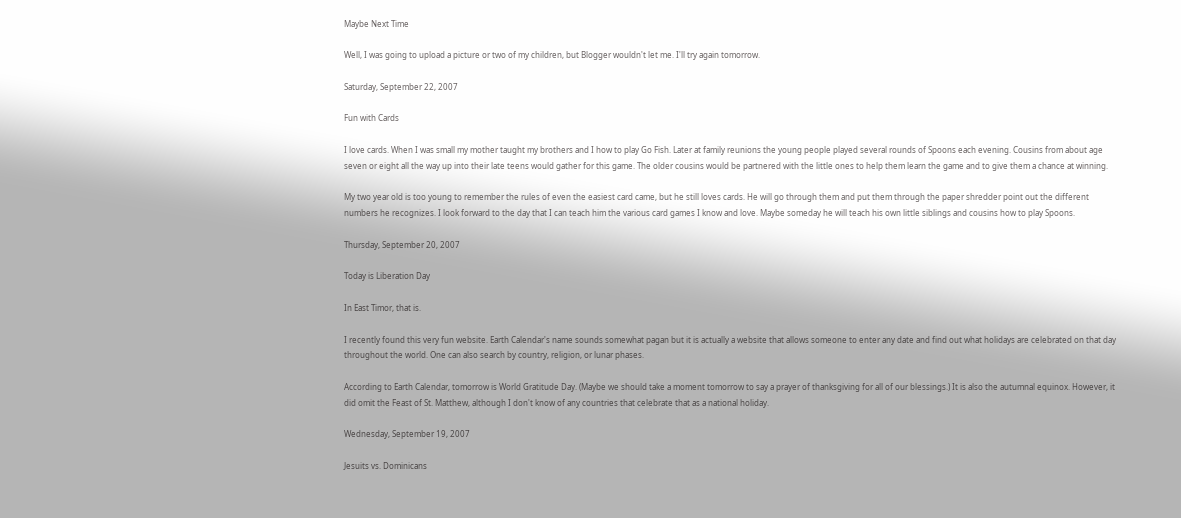Maybe Next Time

Well, I was going to upload a picture or two of my children, but Blogger wouldn't let me. I'll try again tomorrow.

Saturday, September 22, 2007

Fun with Cards

I love cards. When I was small my mother taught my brothers and I how to play Go Fish. Later at family reunions the young people played several rounds of Spoons each evening. Cousins from about age seven or eight all the way up into their late teens would gather for this game. The older cousins would be partnered with the little ones to help them learn the game and to give them a chance at winning.

My two year old is too young to remember the rules of even the easiest card came, but he still loves cards. He will go through them and put them through the paper shredder point out the different numbers he recognizes. I look forward to the day that I can teach him the various card games I know and love. Maybe someday he will teach his own little siblings and cousins how to play Spoons.

Thursday, September 20, 2007

Today is Liberation Day

In East Timor, that is.

I recently found this very fun website. Earth Calendar's name sounds somewhat pagan but it is actually a website that allows someone to enter any date and find out what holidays are celebrated on that day throughout the world. One can also search by country, religion, or lunar phases.

According to Earth Calendar, tomorrow is World Gratitude Day. (Maybe we should take a moment tomorrow to say a prayer of thanksgiving for all of our blessings.) It is also the autumnal equinox. However, it did omit the Feast of St. Matthew, although I don't know of any countries that celebrate that as a national holiday.

Wednesday, September 19, 2007

Jesuits vs. Dominicans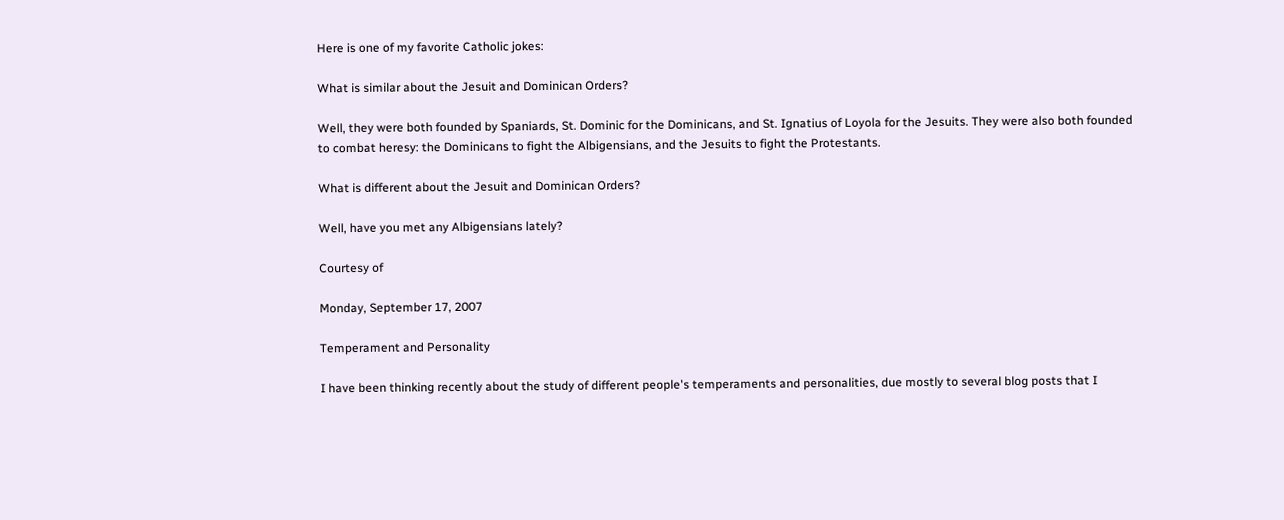Here is one of my favorite Catholic jokes:

What is similar about the Jesuit and Dominican Orders?

Well, they were both founded by Spaniards, St. Dominic for the Dominicans, and St. Ignatius of Loyola for the Jesuits. They were also both founded to combat heresy: the Dominicans to fight the Albigensians, and the Jesuits to fight the Protestants.

What is different about the Jesuit and Dominican Orders?

Well, have you met any Albigensians lately?

Courtesy of

Monday, September 17, 2007

Temperament and Personality

I have been thinking recently about the study of different people's temperaments and personalities, due mostly to several blog posts that I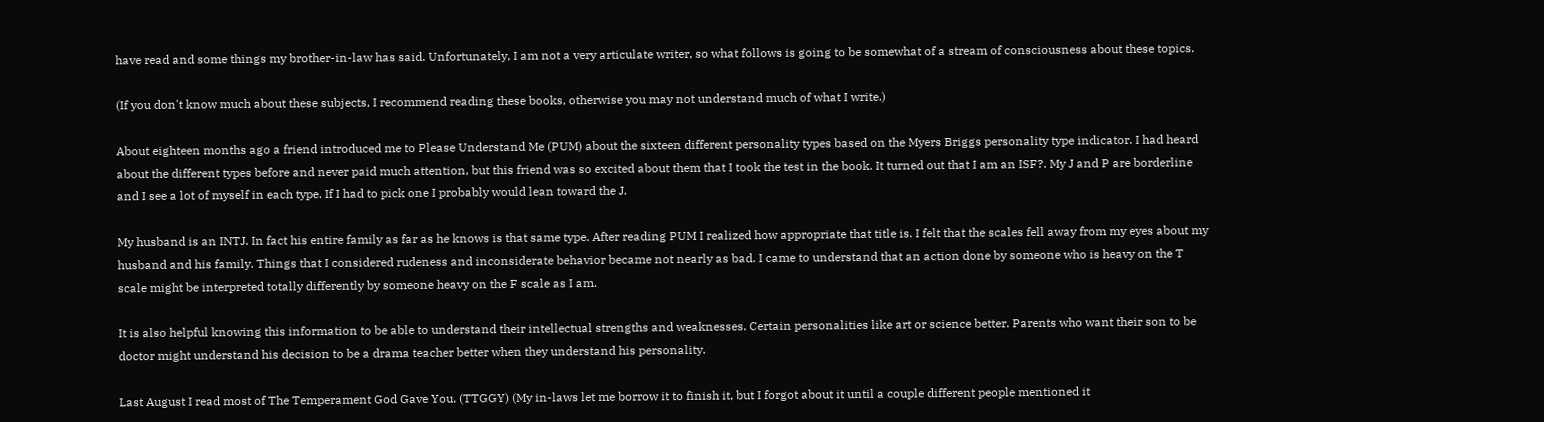have read and some things my brother-in-law has said. Unfortunately, I am not a very articulate writer, so what follows is going to be somewhat of a stream of consciousness about these topics.

(If you don't know much about these subjects, I recommend reading these books, otherwise you may not understand much of what I write.)

About eighteen months ago a friend introduced me to Please Understand Me (PUM) about the sixteen different personality types based on the Myers Briggs personality type indicator. I had heard about the different types before and never paid much attention, but this friend was so excited about them that I took the test in the book. It turned out that I am an ISF?. My J and P are borderline and I see a lot of myself in each type. If I had to pick one I probably would lean toward the J.

My husband is an INTJ. In fact his entire family as far as he knows is that same type. After reading PUM I realized how appropriate that title is. I felt that the scales fell away from my eyes about my husband and his family. Things that I considered rudeness and inconsiderate behavior became not nearly as bad. I came to understand that an action done by someone who is heavy on the T scale might be interpreted totally differently by someone heavy on the F scale as I am.

It is also helpful knowing this information to be able to understand their intellectual strengths and weaknesses. Certain personalities like art or science better. Parents who want their son to be doctor might understand his decision to be a drama teacher better when they understand his personality.

Last August I read most of The Temperament God Gave You. (TTGGY) (My in-laws let me borrow it to finish it, but I forgot about it until a couple different people mentioned it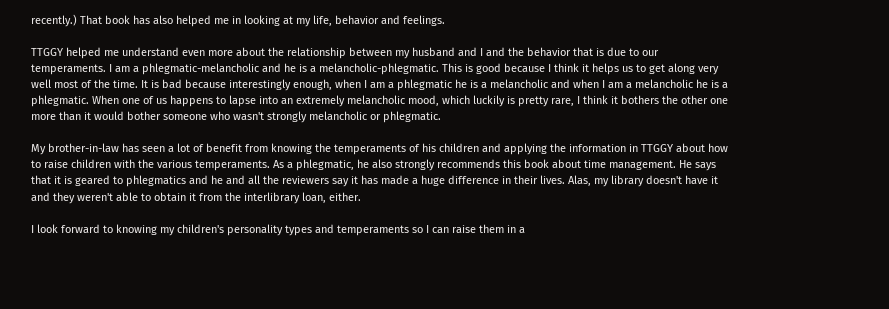recently.) That book has also helped me in looking at my life, behavior and feelings.

TTGGY helped me understand even more about the relationship between my husband and I and the behavior that is due to our temperaments. I am a phlegmatic-melancholic and he is a melancholic-phlegmatic. This is good because I think it helps us to get along very well most of the time. It is bad because interestingly enough, when I am a phlegmatic he is a melancholic and when I am a melancholic he is a phlegmatic. When one of us happens to lapse into an extremely melancholic mood, which luckily is pretty rare, I think it bothers the other one more than it would bother someone who wasn't strongly melancholic or phlegmatic.

My brother-in-law has seen a lot of benefit from knowing the temperaments of his children and applying the information in TTGGY about how to raise children with the various temperaments. As a phlegmatic, he also strongly recommends this book about time management. He says that it is geared to phlegmatics and he and all the reviewers say it has made a huge difference in their lives. Alas, my library doesn't have it and they weren't able to obtain it from the interlibrary loan, either.

I look forward to knowing my children's personality types and temperaments so I can raise them in a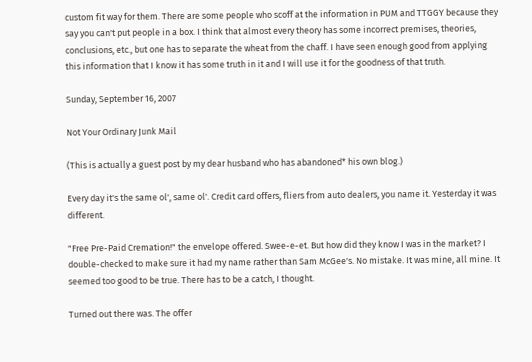custom fit way for them. There are some people who scoff at the information in PUM and TTGGY because they say you can't put people in a box. I think that almost every theory has some incorrect premises, theories, conclusions, etc., but one has to separate the wheat from the chaff. I have seen enough good from applying this information that I know it has some truth in it and I will use it for the goodness of that truth.

Sunday, September 16, 2007

Not Your Ordinary Junk Mail

(This is actually a guest post by my dear husband who has abandoned* his own blog.)

Every day it's the same ol', same ol'. Credit card offers, fliers from auto dealers, you name it. Yesterday it was different.

"Free Pre-Paid Cremation!" the envelope offered. Swee-e-et. But how did they know I was in the market? I double-checked to make sure it had my name rather than Sam McGee's. No mistake. It was mine, all mine. It seemed too good to be true. There has to be a catch, I thought.

Turned out there was. The offer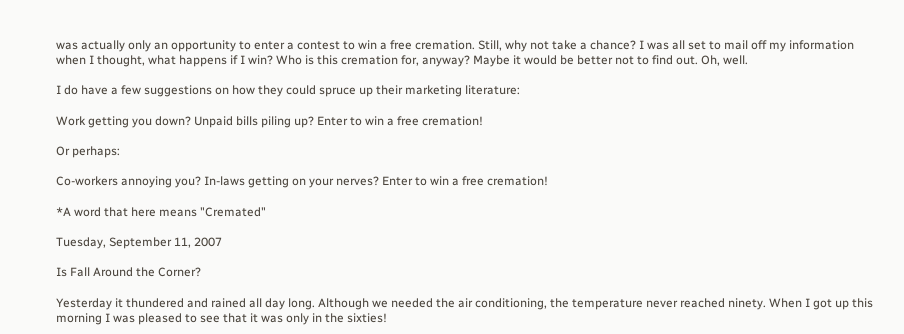was actually only an opportunity to enter a contest to win a free cremation. Still, why not take a chance? I was all set to mail off my information when I thought, what happens if I win? Who is this cremation for, anyway? Maybe it would be better not to find out. Oh, well.

I do have a few suggestions on how they could spruce up their marketing literature:

Work getting you down? Unpaid bills piling up? Enter to win a free cremation!

Or perhaps:

Co-workers annoying you? In-laws getting on your nerves? Enter to win a free cremation!

*A word that here means "Cremated"

Tuesday, September 11, 2007

Is Fall Around the Corner?

Yesterday it thundered and rained all day long. Although we needed the air conditioning, the temperature never reached ninety. When I got up this morning I was pleased to see that it was only in the sixties!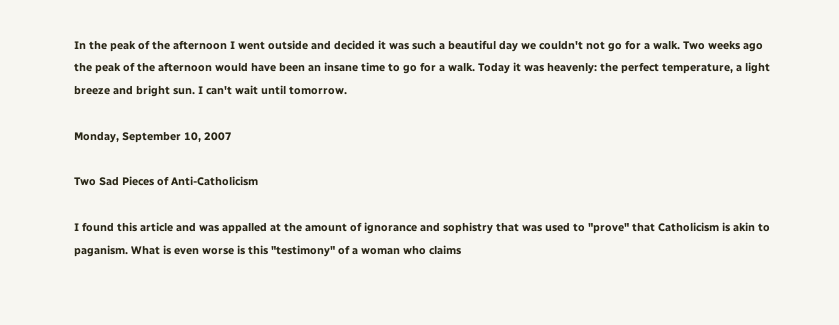In the peak of the afternoon I went outside and decided it was such a beautiful day we couldn't not go for a walk. Two weeks ago the peak of the afternoon would have been an insane time to go for a walk. Today it was heavenly: the perfect temperature, a light breeze and bright sun. I can't wait until tomorrow.

Monday, September 10, 2007

Two Sad Pieces of Anti-Catholicism

I found this article and was appalled at the amount of ignorance and sophistry that was used to "prove" that Catholicism is akin to paganism. What is even worse is this "testimony" of a woman who claims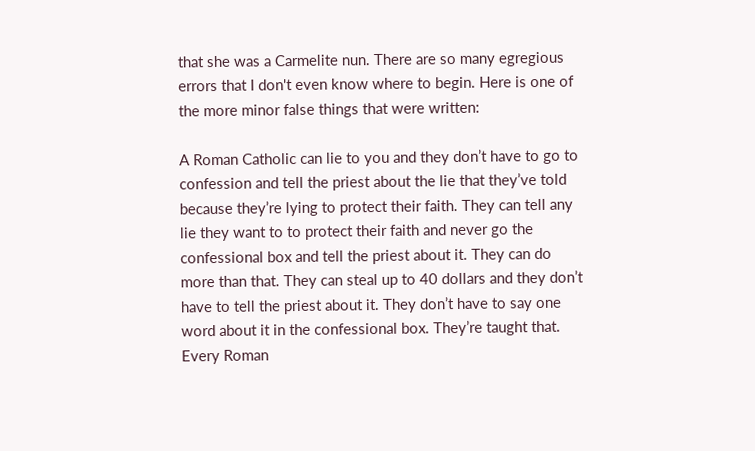that she was a Carmelite nun. There are so many egregious errors that I don't even know where to begin. Here is one of the more minor false things that were written:

A Roman Catholic can lie to you and they don’t have to go to confession and tell the priest about the lie that they’ve told because they’re lying to protect their faith. They can tell any lie they want to to protect their faith and never go the confessional box and tell the priest about it. They can do more than that. They can steal up to 40 dollars and they don’t have to tell the priest about it. They don’t have to say one word about it in the confessional box. They’re taught that. Every Roman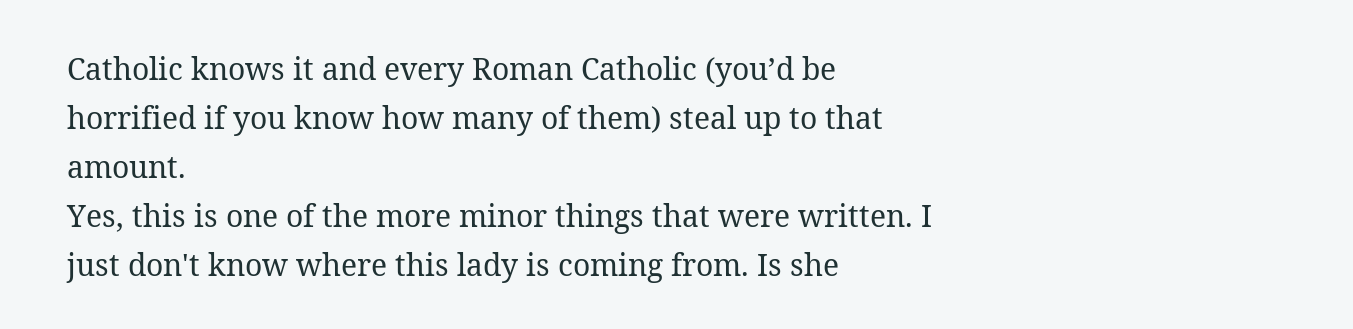Catholic knows it and every Roman Catholic (you’d be horrified if you know how many of them) steal up to that amount.
Yes, this is one of the more minor things that were written. I just don't know where this lady is coming from. Is she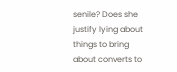senile? Does she justify lying about things to bring about converts to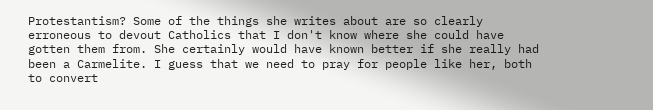Protestantism? Some of the things she writes about are so clearly erroneous to devout Catholics that I don't know where she could have gotten them from. She certainly would have known better if she really had been a Carmelite. I guess that we need to pray for people like her, both to convert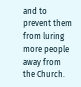and to prevent them from luring more people away from the Church.